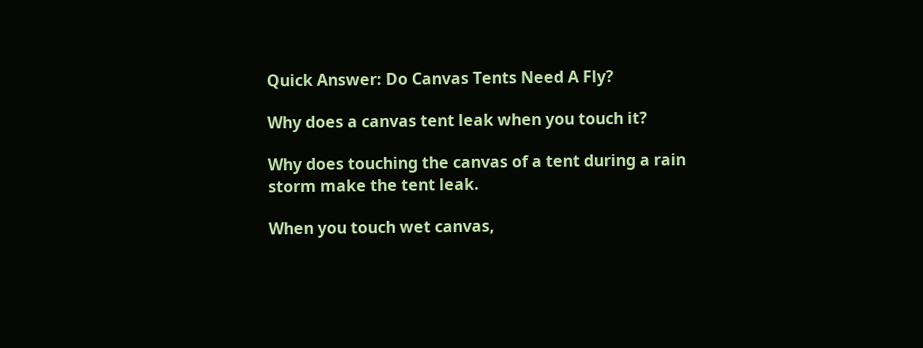Quick Answer: Do Canvas Tents Need A Fly?

Why does a canvas tent leak when you touch it?

Why does touching the canvas of a tent during a rain storm make the tent leak.

When you touch wet canvas,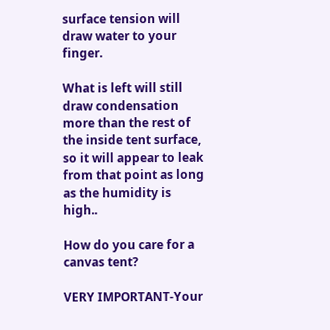surface tension will draw water to your finger.

What is left will still draw condensation more than the rest of the inside tent surface, so it will appear to leak from that point as long as the humidity is high..

How do you care for a canvas tent?

VERY IMPORTANT-Your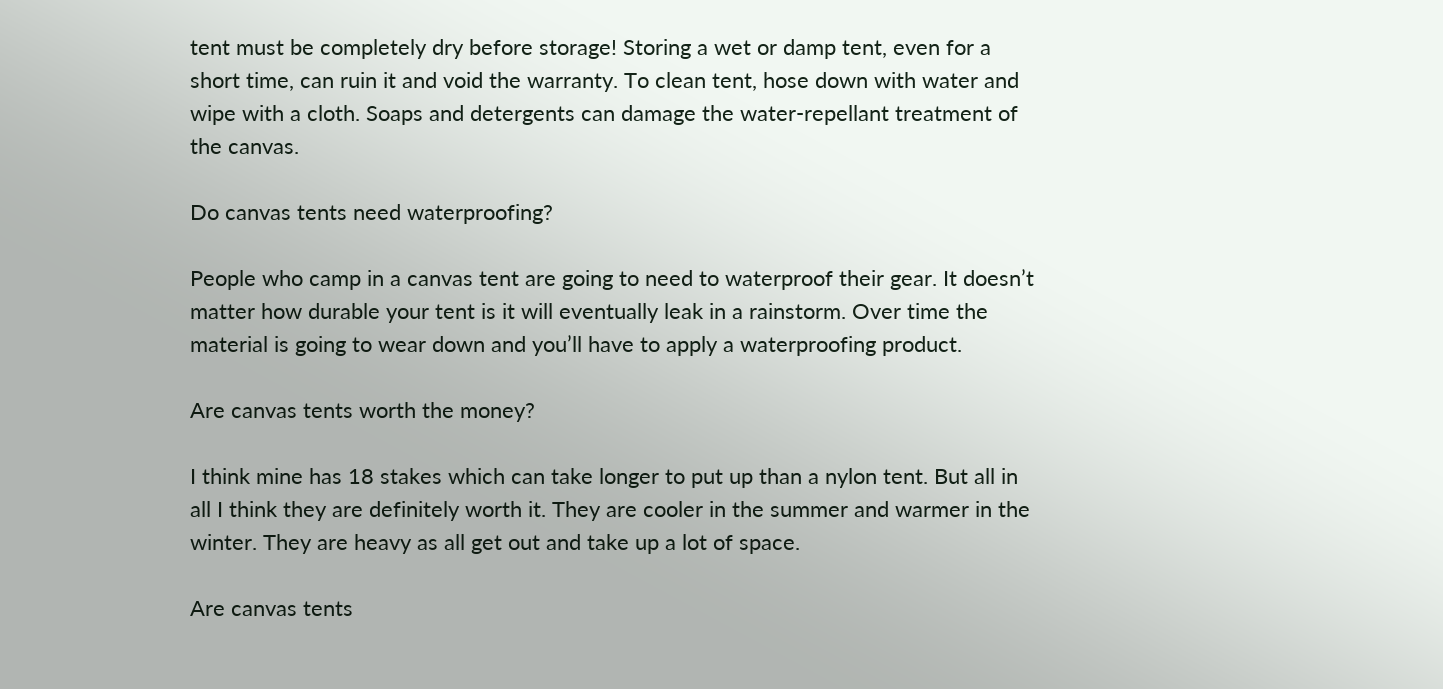tent must be completely dry before storage! Storing a wet or damp tent, even for a short time, can ruin it and void the warranty. To clean tent, hose down with water and wipe with a cloth. Soaps and detergents can damage the water-repellant treatment of the canvas.

Do canvas tents need waterproofing?

People who camp in a canvas tent are going to need to waterproof their gear. It doesn’t matter how durable your tent is it will eventually leak in a rainstorm. Over time the material is going to wear down and you’ll have to apply a waterproofing product.

Are canvas tents worth the money?

I think mine has 18 stakes which can take longer to put up than a nylon tent. But all in all I think they are definitely worth it. They are cooler in the summer and warmer in the winter. They are heavy as all get out and take up a lot of space.

Are canvas tents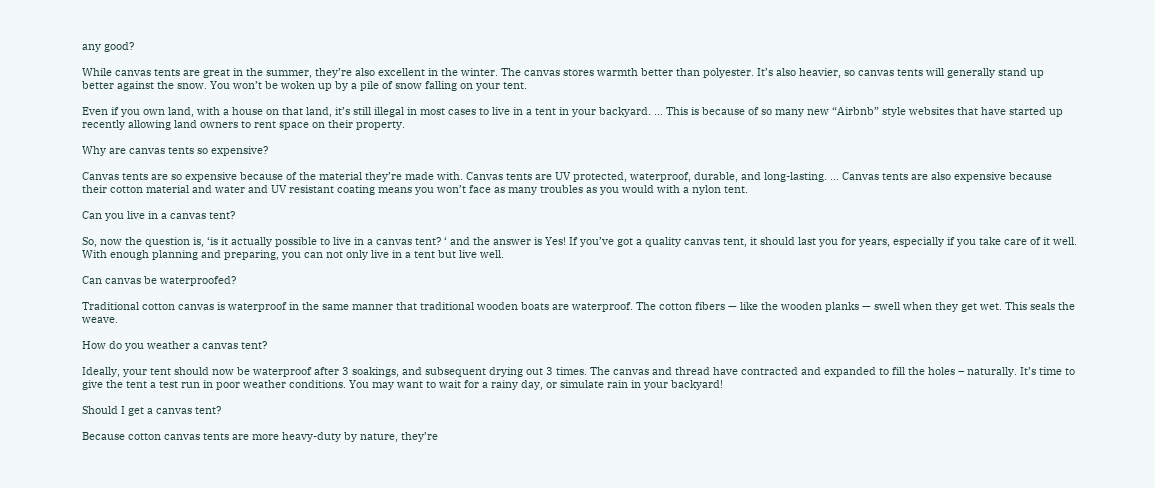any good?

While canvas tents are great in the summer, they’re also excellent in the winter. The canvas stores warmth better than polyester. It’s also heavier, so canvas tents will generally stand up better against the snow. You won’t be woken up by a pile of snow falling on your tent.

Even if you own land, with a house on that land, it’s still illegal in most cases to live in a tent in your backyard. … This is because of so many new “Airbnb” style websites that have started up recently allowing land owners to rent space on their property.

Why are canvas tents so expensive?

Canvas tents are so expensive because of the material they’re made with. Canvas tents are UV protected, waterproof, durable, and long-lasting. … Canvas tents are also expensive because their cotton material and water and UV resistant coating means you won’t face as many troubles as you would with a nylon tent.

Can you live in a canvas tent?

So, now the question is, ‘is it actually possible to live in a canvas tent? ‘ and the answer is Yes! If you’ve got a quality canvas tent, it should last you for years, especially if you take care of it well. With enough planning and preparing, you can not only live in a tent but live well.

Can canvas be waterproofed?

Traditional cotton canvas is waterproof in the same manner that traditional wooden boats are waterproof. The cotton fibers — like the wooden planks — swell when they get wet. This seals the weave.

How do you weather a canvas tent?

Ideally, your tent should now be waterproof after 3 soakings, and subsequent drying out 3 times. The canvas and thread have contracted and expanded to fill the holes – naturally. It’s time to give the tent a test run in poor weather conditions. You may want to wait for a rainy day, or simulate rain in your backyard!

Should I get a canvas tent?

Because cotton canvas tents are more heavy-duty by nature, they’re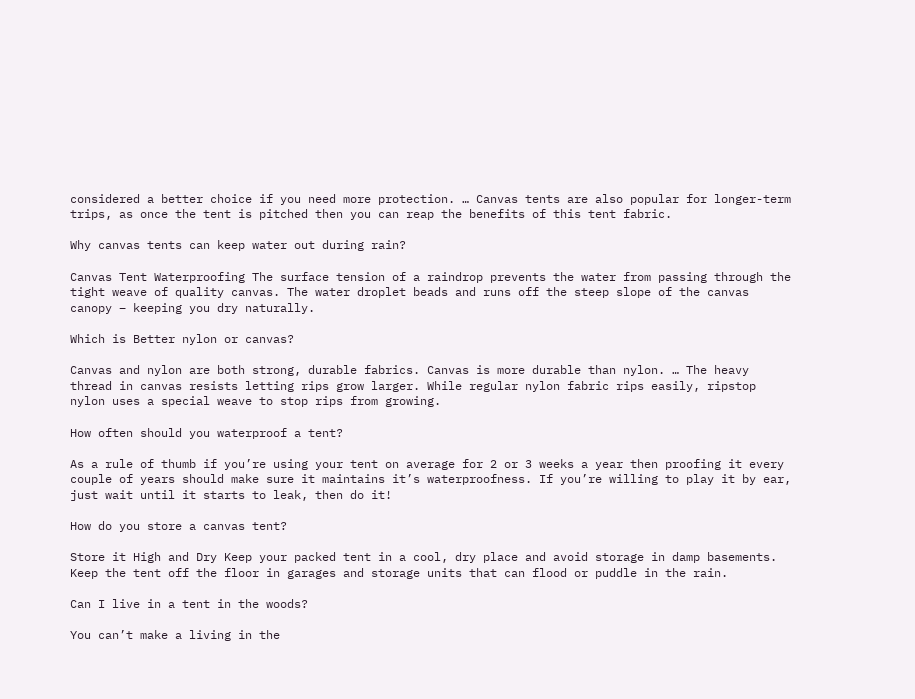considered a better choice if you need more protection. … Canvas tents are also popular for longer-term trips, as once the tent is pitched then you can reap the benefits of this tent fabric.

Why canvas tents can keep water out during rain?

Canvas Tent Waterproofing The surface tension of a raindrop prevents the water from passing through the tight weave of quality canvas. The water droplet beads and runs off the steep slope of the canvas canopy – keeping you dry naturally.

Which is Better nylon or canvas?

Canvas and nylon are both strong, durable fabrics. Canvas is more durable than nylon. … The heavy thread in canvas resists letting rips grow larger. While regular nylon fabric rips easily, ripstop nylon uses a special weave to stop rips from growing.

How often should you waterproof a tent?

As a rule of thumb if you’re using your tent on average for 2 or 3 weeks a year then proofing it every couple of years should make sure it maintains it’s waterproofness. If you’re willing to play it by ear, just wait until it starts to leak, then do it!

How do you store a canvas tent?

Store it High and Dry Keep your packed tent in a cool, dry place and avoid storage in damp basements. Keep the tent off the floor in garages and storage units that can flood or puddle in the rain.

Can I live in a tent in the woods?

You can’t make a living in the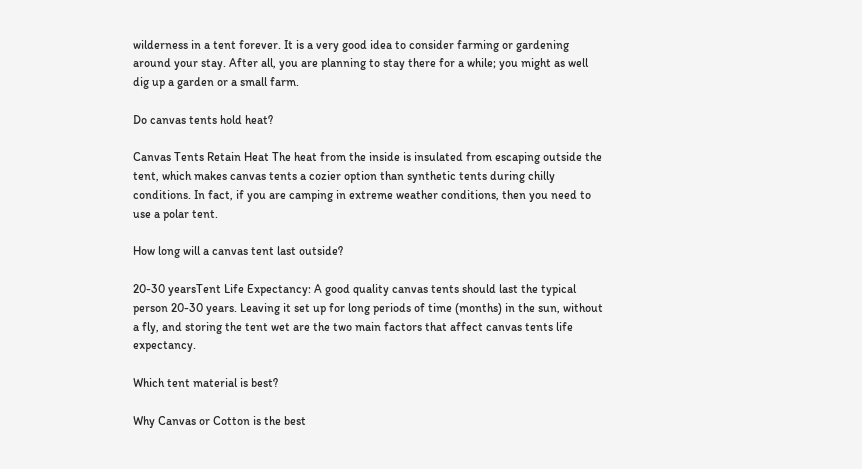wilderness in a tent forever. It is a very good idea to consider farming or gardening around your stay. After all, you are planning to stay there for a while; you might as well dig up a garden or a small farm.

Do canvas tents hold heat?

Canvas Tents Retain Heat The heat from the inside is insulated from escaping outside the tent, which makes canvas tents a cozier option than synthetic tents during chilly conditions. In fact, if you are camping in extreme weather conditions, then you need to use a polar tent.

How long will a canvas tent last outside?

20-30 yearsTent Life Expectancy: A good quality canvas tents should last the typical person 20-30 years. Leaving it set up for long periods of time (months) in the sun, without a fly, and storing the tent wet are the two main factors that affect canvas tents life expectancy.

Which tent material is best?

Why Canvas or Cotton is the best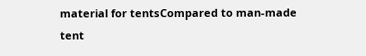material for tentsCompared to man-made tent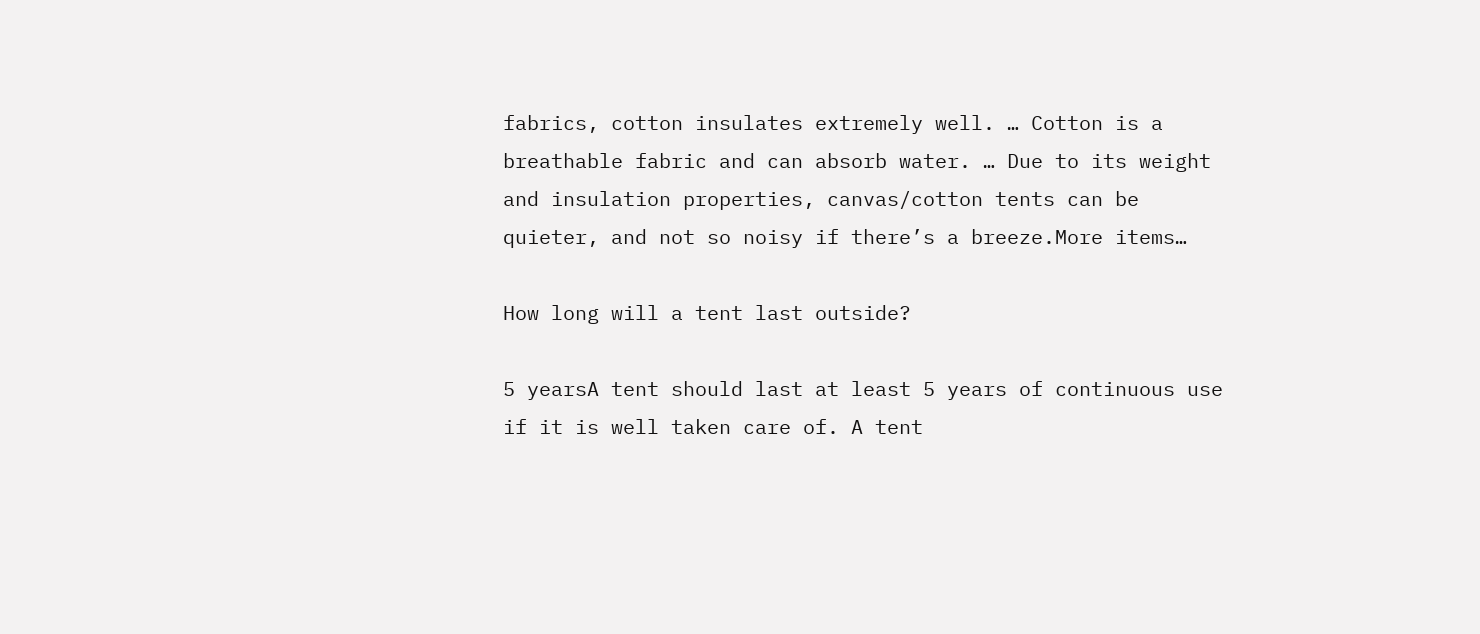fabrics, cotton insulates extremely well. … Cotton is a breathable fabric and can absorb water. … Due to its weight and insulation properties, canvas/cotton tents can be quieter, and not so noisy if there’s a breeze.More items…

How long will a tent last outside?

5 yearsA tent should last at least 5 years of continuous use if it is well taken care of. A tent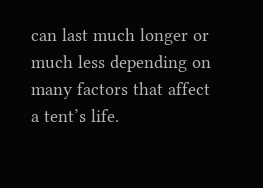can last much longer or much less depending on many factors that affect a tent’s life.